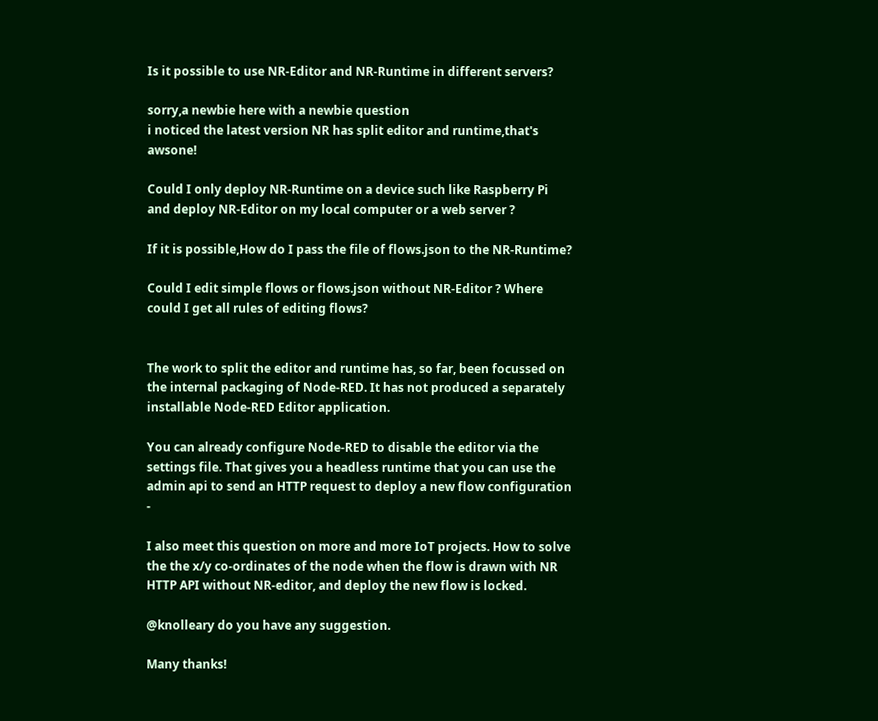Is it possible to use NR-Editor and NR-Runtime in different servers?

sorry,a newbie here with a newbie question
i noticed the latest version NR has split editor and runtime,that's awsone!

Could I only deploy NR-Runtime on a device such like Raspberry Pi and deploy NR-Editor on my local computer or a web server ?

If it is possible,How do I pass the file of flows.json to the NR-Runtime?

Could I edit simple flows or flows.json without NR-Editor ? Where could I get all rules of editing flows?


The work to split the editor and runtime has, so far, been focussed on the internal packaging of Node-RED. It has not produced a separately installable Node-RED Editor application.

You can already configure Node-RED to disable the editor via the settings file. That gives you a headless runtime that you can use the admin api to send an HTTP request to deploy a new flow configuration -

I also meet this question on more and more IoT projects. How to solve the the x/y co-ordinates of the node when the flow is drawn with NR HTTP API without NR-editor, and deploy the new flow is locked.

@knolleary do you have any suggestion.

Many thanks!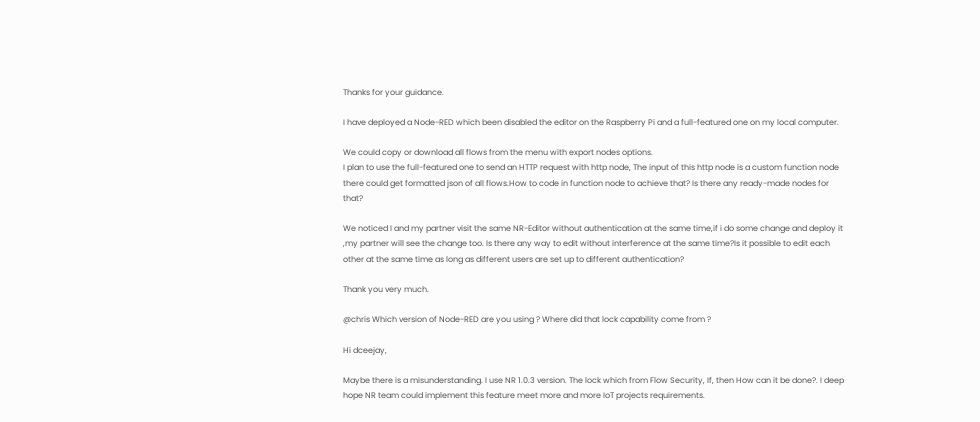Thanks for your guidance.

I have deployed a Node-RED which been disabled the editor on the Raspberry Pi and a full-featured one on my local computer.

We could copy or download all flows from the menu with export nodes options.
I plan to use the full-featured one to send an HTTP request with http node, The input of this http node is a custom function node there could get formatted json of all flows.How to code in function node to achieve that? Is there any ready-made nodes for that?

We noticed I and my partner visit the same NR-Editor without authentication at the same time,if i do some change and deploy it ,my partner will see the change too. Is there any way to edit without interference at the same time?Is it possible to edit each other at the same time as long as different users are set up to different authentication?

Thank you very much.

@chris Which version of Node-RED are you using ? Where did that lock capability come from ?

Hi dceejay,

Maybe there is a misunderstanding. I use NR 1.0.3 version. The lock which from Flow Security, If, then How can it be done?. I deep hope NR team could implement this feature meet more and more IoT projects requirements.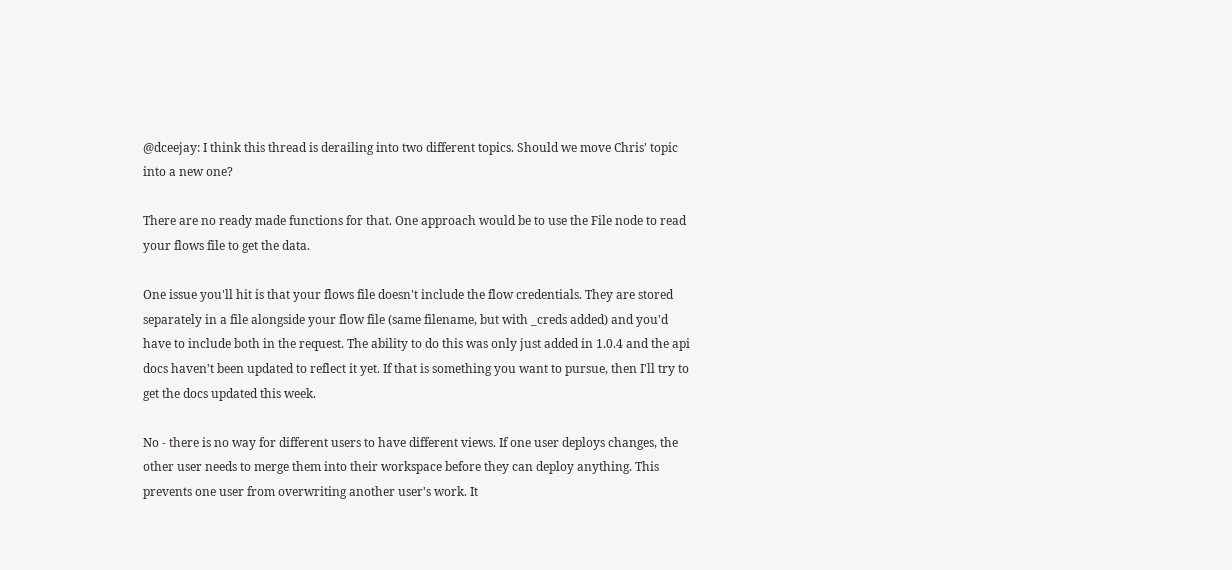@dceejay: I think this thread is derailing into two different topics. Should we move Chris' topic into a new one?

There are no ready made functions for that. One approach would be to use the File node to read your flows file to get the data.

One issue you'll hit is that your flows file doesn't include the flow credentials. They are stored separately in a file alongside your flow file (same filename, but with _creds added) and you'd have to include both in the request. The ability to do this was only just added in 1.0.4 and the api docs haven't been updated to reflect it yet. If that is something you want to pursue, then I'll try to get the docs updated this week.

No - there is no way for different users to have different views. If one user deploys changes, the other user needs to merge them into their workspace before they can deploy anything. This prevents one user from overwriting another user's work. It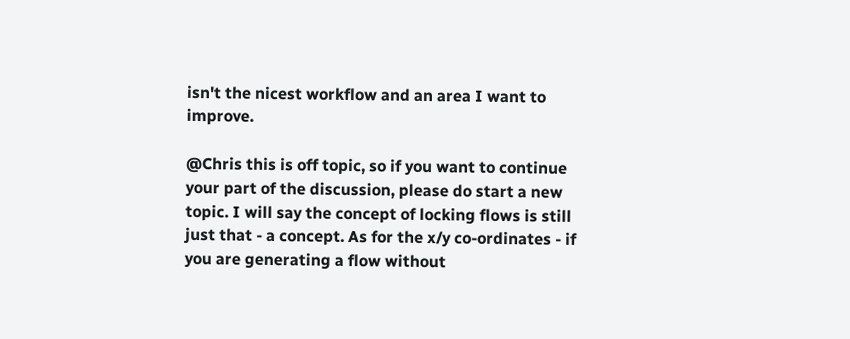isn't the nicest workflow and an area I want to improve.

@Chris this is off topic, so if you want to continue your part of the discussion, please do start a new topic. I will say the concept of locking flows is still just that - a concept. As for the x/y co-ordinates - if you are generating a flow without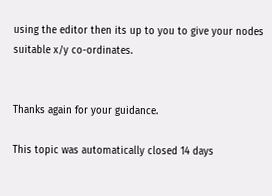using the editor then its up to you to give your nodes suitable x/y co-ordinates.


Thanks again for your guidance.

This topic was automatically closed 14 days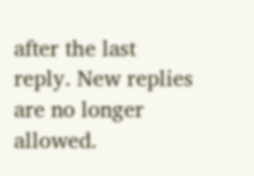after the last reply. New replies are no longer allowed.